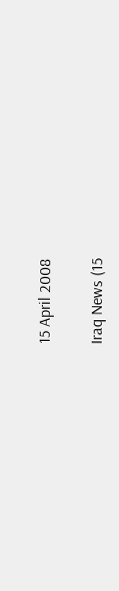15 April 2008

Iraq News (15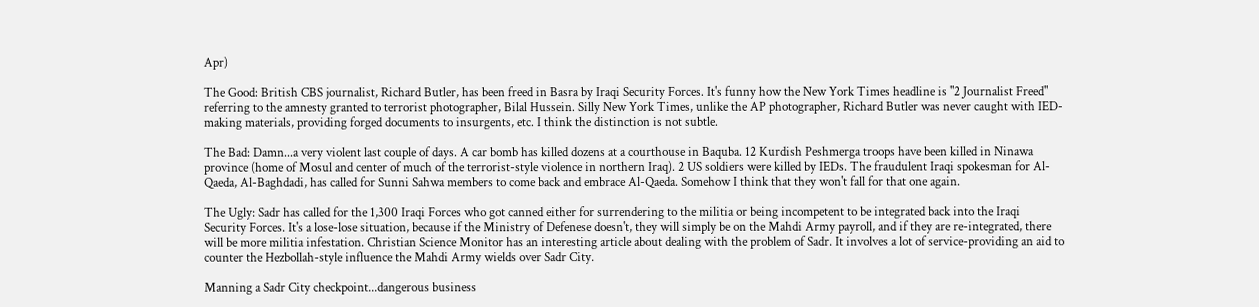Apr)

The Good: British CBS journalist, Richard Butler, has been freed in Basra by Iraqi Security Forces. It's funny how the New York Times headline is "2 Journalist Freed" referring to the amnesty granted to terrorist photographer, Bilal Hussein. Silly New York Times, unlike the AP photographer, Richard Butler was never caught with IED-making materials, providing forged documents to insurgents, etc. I think the distinction is not subtle.

The Bad: Damn...a very violent last couple of days. A car bomb has killed dozens at a courthouse in Baquba. 12 Kurdish Peshmerga troops have been killed in Ninawa province (home of Mosul and center of much of the terrorist-style violence in northern Iraq). 2 US soldiers were killed by IEDs. The fraudulent Iraqi spokesman for Al-Qaeda, Al-Baghdadi, has called for Sunni Sahwa members to come back and embrace Al-Qaeda. Somehow I think that they won't fall for that one again.

The Ugly: Sadr has called for the 1,300 Iraqi Forces who got canned either for surrendering to the militia or being incompetent to be integrated back into the Iraqi Security Forces. It's a lose-lose situation, because if the Ministry of Defenese doesn't, they will simply be on the Mahdi Army payroll, and if they are re-integrated, there will be more militia infestation. Christian Science Monitor has an interesting article about dealing with the problem of Sadr. It involves a lot of service-providing an aid to counter the Hezbollah-style influence the Mahdi Army wields over Sadr City.

Manning a Sadr City checkpoint...dangerous business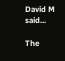David M said...

The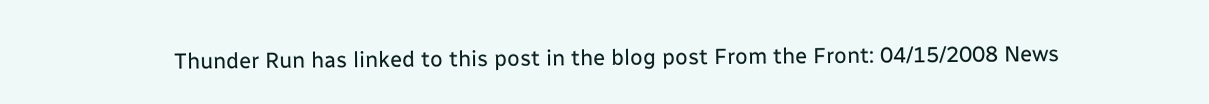Thunder Run has linked to this post in the blog post From the Front: 04/15/2008 News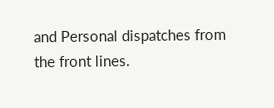and Personal dispatches from the front lines.